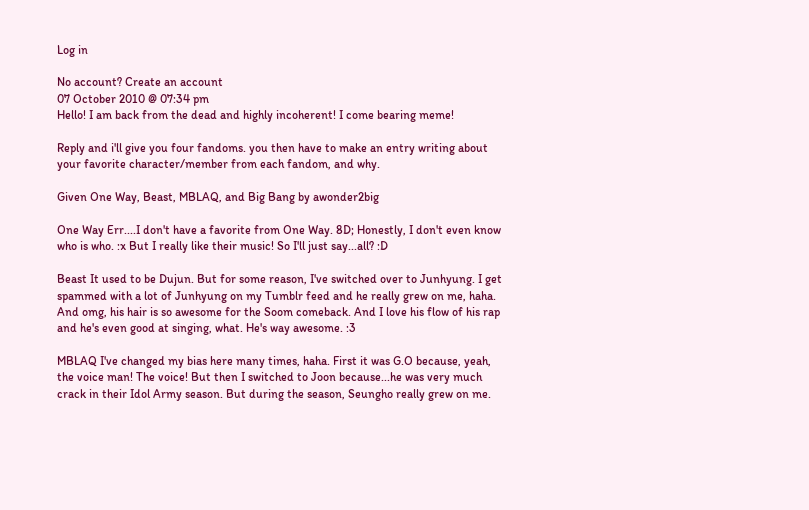Log in

No account? Create an account
07 October 2010 @ 07:34 pm
Hello! I am back from the dead and highly incoherent! I come bearing meme!

Reply and i'll give you four fandoms. you then have to make an entry writing about your favorite character/member from each fandom, and why.

Given One Way, Beast, MBLAQ, and Big Bang by awonder2big

One Way Err....I don't have a favorite from One Way. 8D; Honestly, I don't even know who is who. :x But I really like their music! So I'll just say...all? :D

Beast It used to be Dujun. But for some reason, I've switched over to Junhyung. I get spammed with a lot of Junhyung on my Tumblr feed and he really grew on me, haha. And omg, his hair is so awesome for the Soom comeback. And I love his flow of his rap and he's even good at singing, what. He's way awesome. :3

MBLAQ I've changed my bias here many times, haha. First it was G.O because, yeah, the voice man! The voice! But then I switched to Joon because...he was very much crack in their Idol Army season. But during the season, Seungho really grew on me.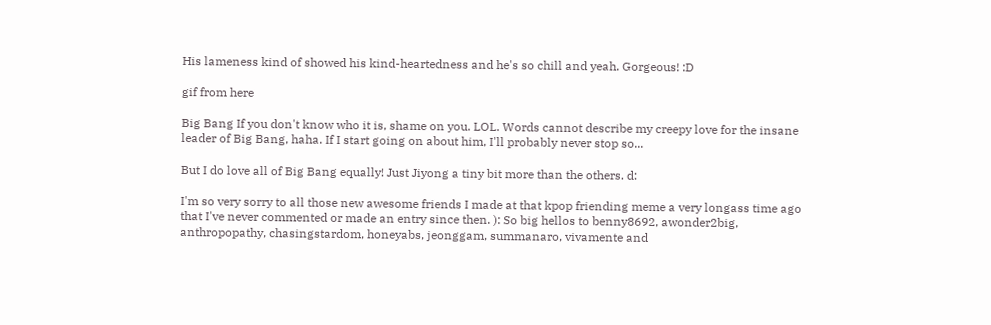His lameness kind of showed his kind-heartedness and he's so chill and yeah. Gorgeous! :D

gif from here

Big Bang If you don't know who it is, shame on you. LOL. Words cannot describe my creepy love for the insane leader of Big Bang, haha. If I start going on about him, I'll probably never stop so...

But I do love all of Big Bang equally! Just Jiyong a tiny bit more than the others. d:

I'm so very sorry to all those new awesome friends I made at that kpop friending meme a very longass time ago that I've never commented or made an entry since then. ): So big hellos to benny8692, awonder2big, anthropopathy, chasingstardom, honeyabs, jeonggam, summanaro, vivamente and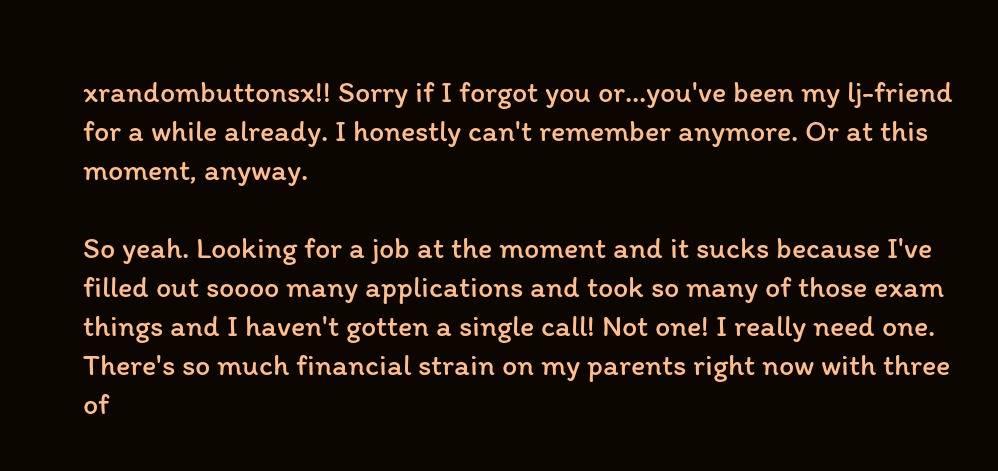xrandombuttonsx!! Sorry if I forgot you or...you've been my lj-friend for a while already. I honestly can't remember anymore. Or at this moment, anyway.

So yeah. Looking for a job at the moment and it sucks because I've filled out soooo many applications and took so many of those exam things and I haven't gotten a single call! Not one! I really need one. There's so much financial strain on my parents right now with three of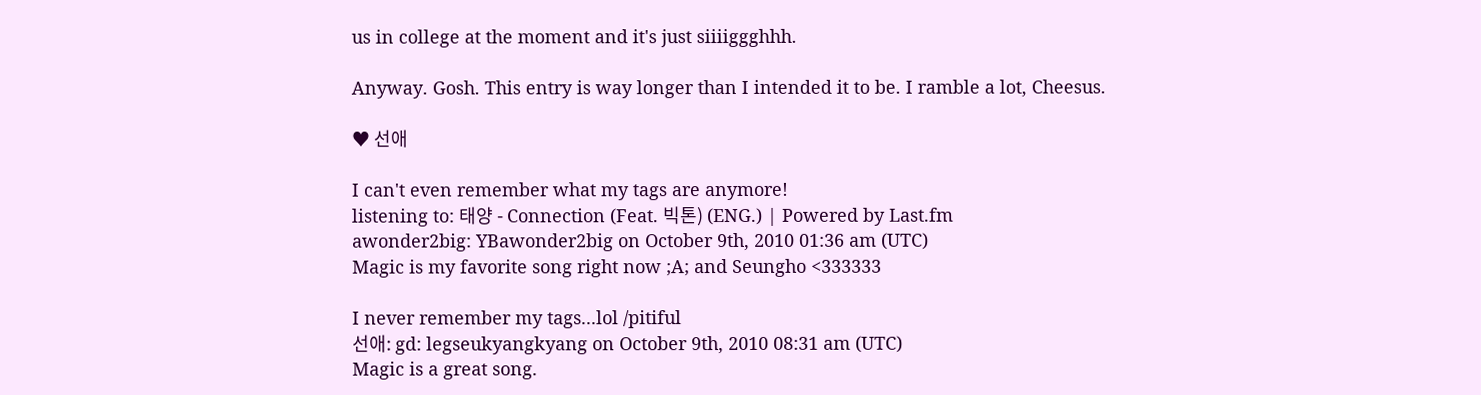us in college at the moment and it's just siiiiggghhh.

Anyway. Gosh. This entry is way longer than I intended it to be. I ramble a lot, Cheesus.

♥ 선애

I can't even remember what my tags are anymore!
listening to: 태양 - Connection (Feat. 빅톤) (ENG.) | Powered by Last.fm
awonder2big: YBawonder2big on October 9th, 2010 01:36 am (UTC)
Magic is my favorite song right now ;A; and Seungho <333333

I never remember my tags...lol /pitiful
선애: gd: legseukyangkyang on October 9th, 2010 08:31 am (UTC)
Magic is a great song.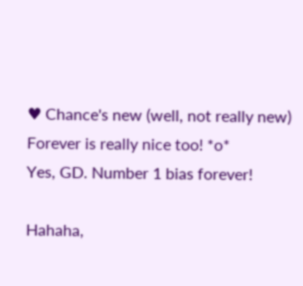♥ Chance's new (well, not really new) Forever is really nice too! *o*
Yes, GD. Number 1 bias forever!

Hahaha,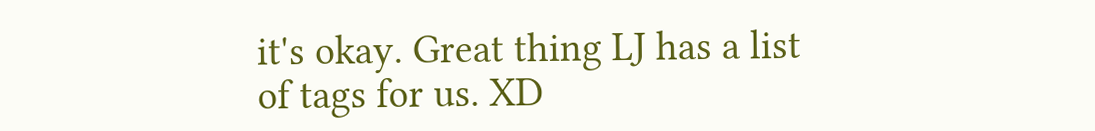it's okay. Great thing LJ has a list of tags for us. XD